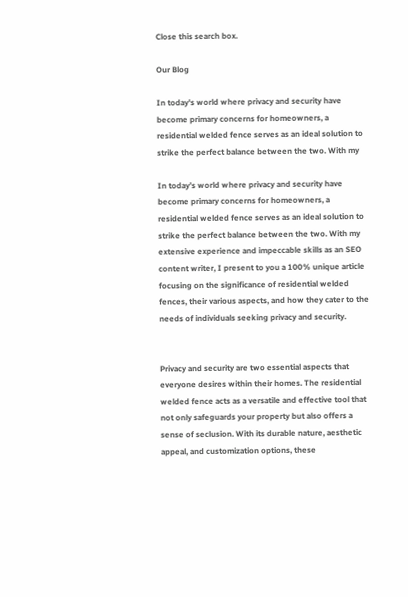Close this search box.

Our Blog

In today's world where privacy and security have become primary concerns for homeowners, a residential welded fence serves as an ideal solution to strike the perfect balance between the two. With my

In today’s world where privacy and security have become primary concerns for homeowners, a residential welded fence serves as an ideal solution to strike the perfect balance between the two. With my extensive experience and impeccable skills as an SEO content writer, I present to you a 100% unique article focusing on the significance of residential welded fences, their various aspects, and how they cater to the needs of individuals seeking privacy and security.


Privacy and security are two essential aspects that everyone desires within their homes. The residential welded fence acts as a versatile and effective tool that not only safeguards your property but also offers a sense of seclusion. With its durable nature, aesthetic appeal, and customization options, these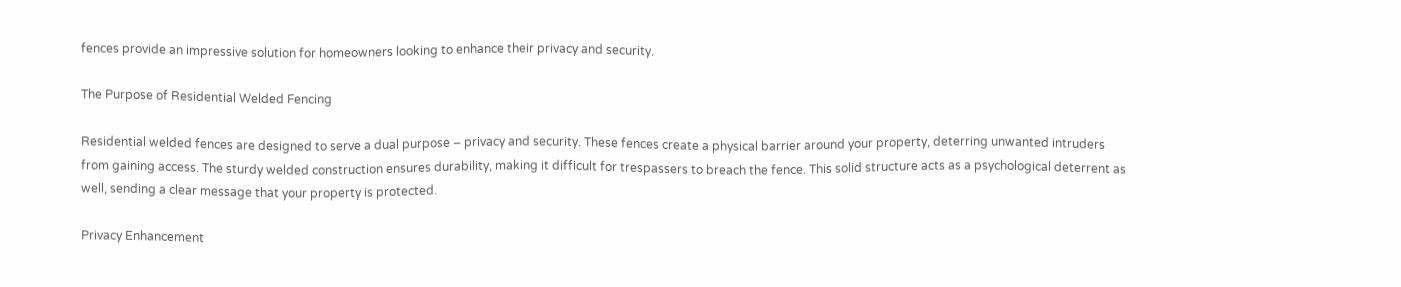fences provide an impressive solution for homeowners looking to enhance their privacy and security.

The Purpose of Residential Welded Fencing

Residential welded fences are designed to serve a dual purpose – privacy and security. These fences create a physical barrier around your property, deterring unwanted intruders from gaining access. The sturdy welded construction ensures durability, making it difficult for trespassers to breach the fence. This solid structure acts as a psychological deterrent as well, sending a clear message that your property is protected.

Privacy Enhancement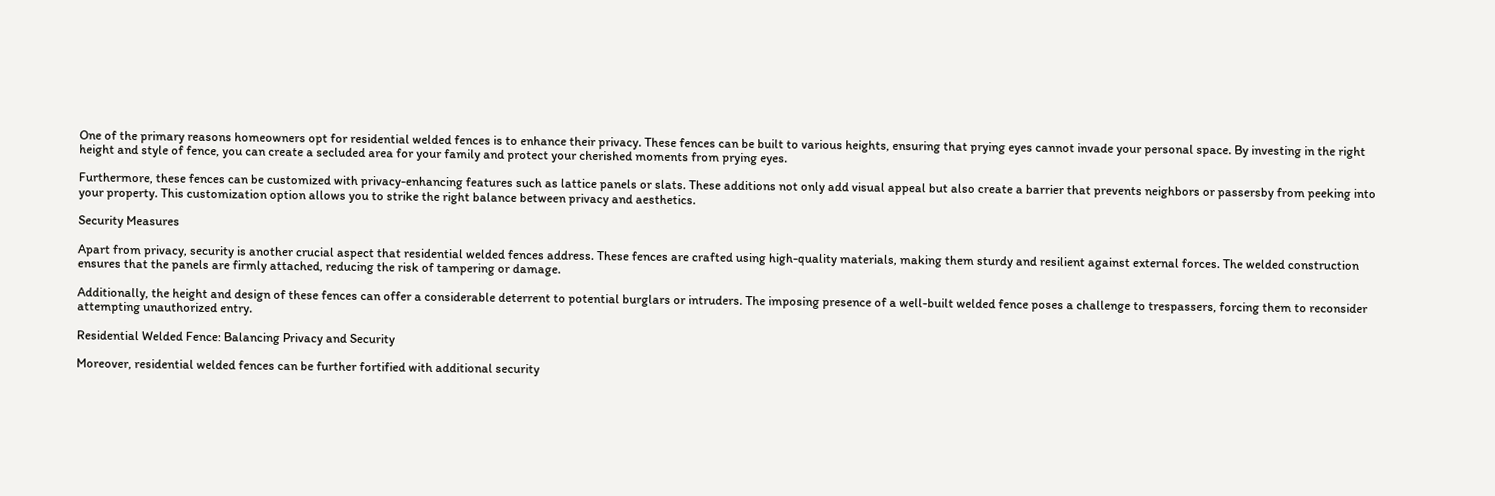One of the primary reasons homeowners opt for residential welded fences is to enhance their privacy. These fences can be built to various heights, ensuring that prying eyes cannot invade your personal space. By investing in the right height and style of fence, you can create a secluded area for your family and protect your cherished moments from prying eyes.

Furthermore, these fences can be customized with privacy-enhancing features such as lattice panels or slats. These additions not only add visual appeal but also create a barrier that prevents neighbors or passersby from peeking into your property. This customization option allows you to strike the right balance between privacy and aesthetics.

Security Measures

Apart from privacy, security is another crucial aspect that residential welded fences address. These fences are crafted using high-quality materials, making them sturdy and resilient against external forces. The welded construction ensures that the panels are firmly attached, reducing the risk of tampering or damage.

Additionally, the height and design of these fences can offer a considerable deterrent to potential burglars or intruders. The imposing presence of a well-built welded fence poses a challenge to trespassers, forcing them to reconsider attempting unauthorized entry.

Residential Welded Fence: Balancing Privacy and Security

Moreover, residential welded fences can be further fortified with additional security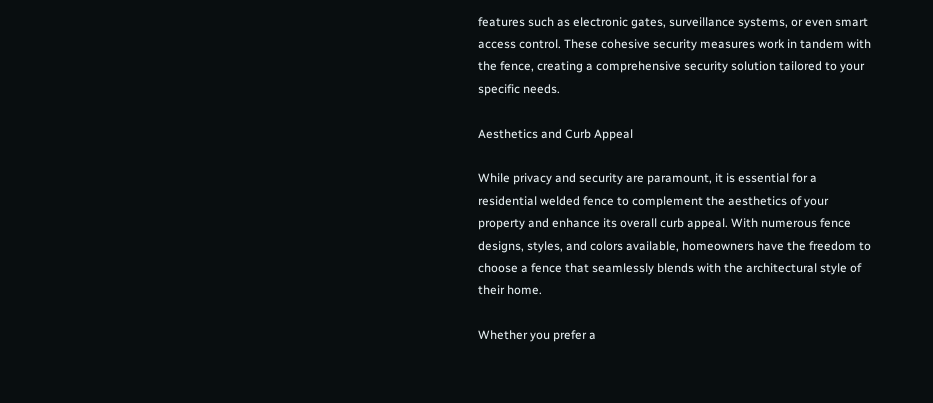features such as electronic gates, surveillance systems, or even smart access control. These cohesive security measures work in tandem with the fence, creating a comprehensive security solution tailored to your specific needs.

Aesthetics and Curb Appeal

While privacy and security are paramount, it is essential for a residential welded fence to complement the aesthetics of your property and enhance its overall curb appeal. With numerous fence designs, styles, and colors available, homeowners have the freedom to choose a fence that seamlessly blends with the architectural style of their home.

Whether you prefer a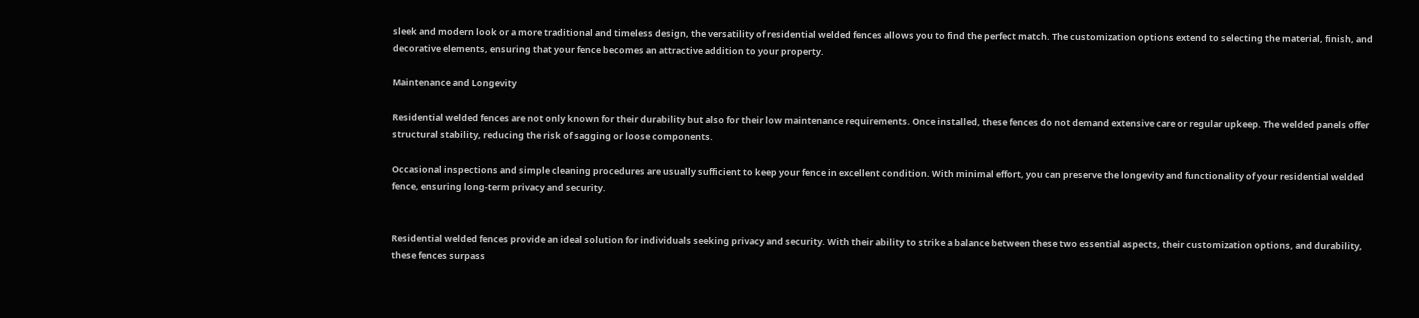sleek and modern look or a more traditional and timeless design, the versatility of residential welded fences allows you to find the perfect match. The customization options extend to selecting the material, finish, and decorative elements, ensuring that your fence becomes an attractive addition to your property.

Maintenance and Longevity

Residential welded fences are not only known for their durability but also for their low maintenance requirements. Once installed, these fences do not demand extensive care or regular upkeep. The welded panels offer structural stability, reducing the risk of sagging or loose components.

Occasional inspections and simple cleaning procedures are usually sufficient to keep your fence in excellent condition. With minimal effort, you can preserve the longevity and functionality of your residential welded fence, ensuring long-term privacy and security.


Residential welded fences provide an ideal solution for individuals seeking privacy and security. With their ability to strike a balance between these two essential aspects, their customization options, and durability, these fences surpass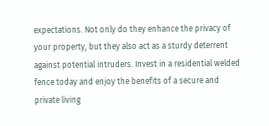expectations. Not only do they enhance the privacy of your property, but they also act as a sturdy deterrent against potential intruders. Invest in a residential welded fence today and enjoy the benefits of a secure and private living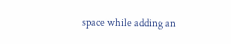space while adding an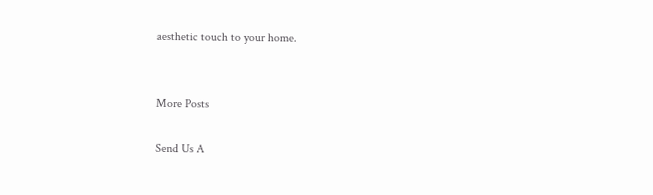aesthetic touch to your home.


More Posts

Send Us A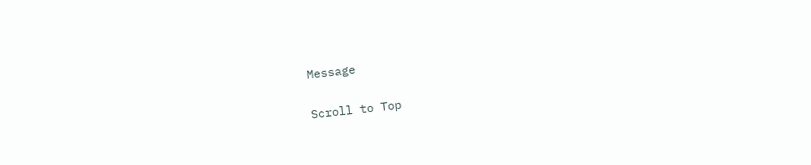Message

Scroll to Top